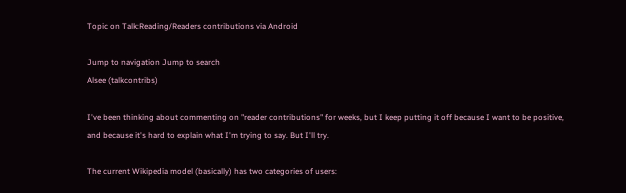Topic on Talk:Reading/Readers contributions via Android

Jump to navigation Jump to search
Alsee (talkcontribs)

I've been thinking about commenting on "reader contributions" for weeks, but I keep putting it off because I want to be positive, and because it's hard to explain what I'm trying to say. But I'll try.

The current Wikipedia model (basically) has two categories of users: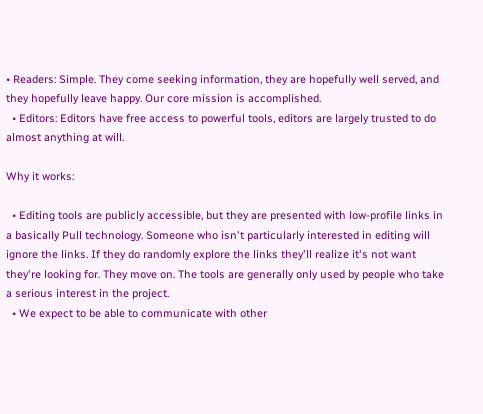• Readers: Simple. They come seeking information, they are hopefully well served, and they hopefully leave happy. Our core mission is accomplished.
  • Editors: Editors have free access to powerful tools, editors are largely trusted to do almost anything at will.

Why it works:

  • Editing tools are publicly accessible, but they are presented with low-profile links in a basically Pull technology. Someone who isn't particularly interested in editing will ignore the links. If they do randomly explore the links they'll realize it's not want they're looking for. They move on. The tools are generally only used by people who take a serious interest in the project.
  • We expect to be able to communicate with other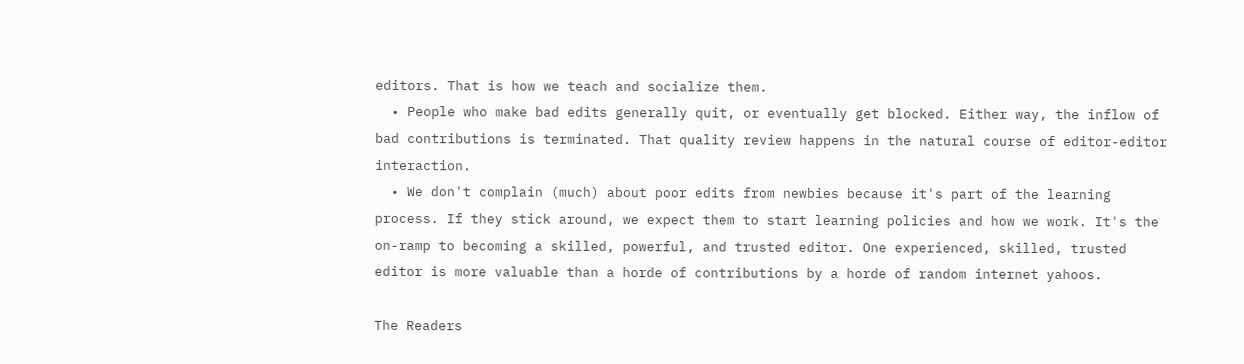editors. That is how we teach and socialize them.
  • People who make bad edits generally quit, or eventually get blocked. Either way, the inflow of bad contributions is terminated. That quality review happens in the natural course of editor-editor interaction.
  • We don't complain (much) about poor edits from newbies because it's part of the learning process. If they stick around, we expect them to start learning policies and how we work. It's the on-ramp to becoming a skilled, powerful, and trusted editor. One experienced, skilled, trusted editor is more valuable than a horde of contributions by a horde of random internet yahoos.

The Readers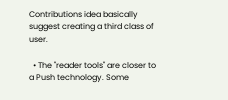Contributions idea basically suggest creating a third class of user.

  • The "reader tools" are closer to a Push technology. Some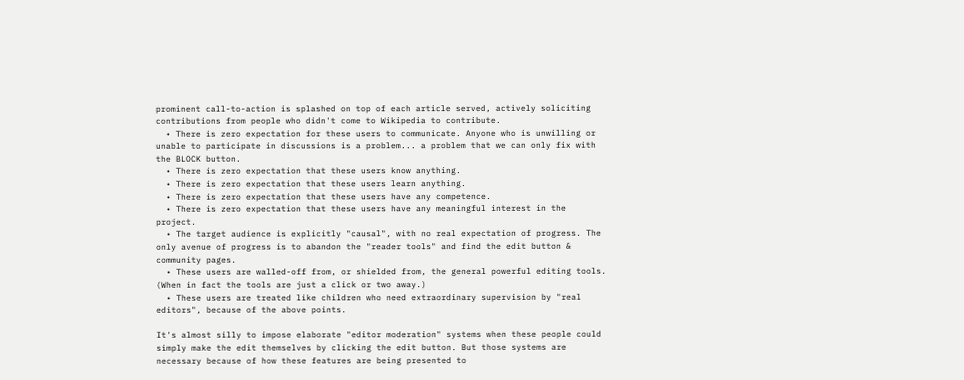prominent call-to-action is splashed on top of each article served, actively soliciting contributions from people who didn't come to Wikipedia to contribute.
  • There is zero expectation for these users to communicate. Anyone who is unwilling or unable to participate in discussions is a problem... a problem that we can only fix with the BLOCK button.
  • There is zero expectation that these users know anything.
  • There is zero expectation that these users learn anything.
  • There is zero expectation that these users have any competence.
  • There is zero expectation that these users have any meaningful interest in the project.
  • The target audience is explicitly "causal", with no real expectation of progress. The only avenue of progress is to abandon the "reader tools" and find the edit button & community pages.
  • These users are walled-off from, or shielded from, the general powerful editing tools. (When in fact the tools are just a click or two away.)
  • These users are treated like children who need extraordinary supervision by "real editors", because of the above points.

It's almost silly to impose elaborate "editor moderation" systems when these people could simply make the edit themselves by clicking the edit button. But those systems are necessary because of how these features are being presented to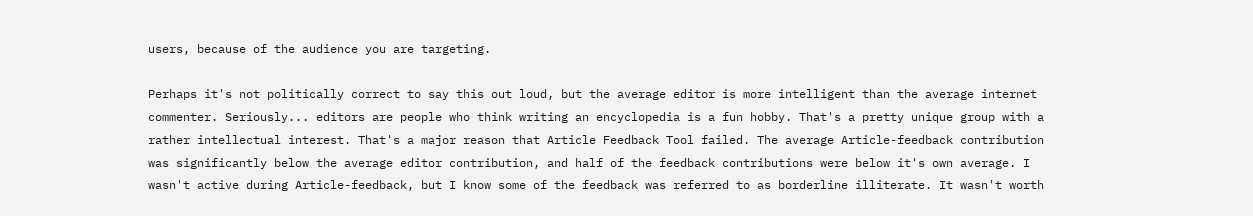users, because of the audience you are targeting.

Perhaps it's not politically correct to say this out loud, but the average editor is more intelligent than the average internet commenter. Seriously... editors are people who think writing an encyclopedia is a fun hobby. That's a pretty unique group with a rather intellectual interest. That's a major reason that Article Feedback Tool failed. The average Article-feedback contribution was significantly below the average editor contribution, and half of the feedback contributions were below it's own average. I wasn't active during Article-feedback, but I know some of the feedback was referred to as borderline illiterate. It wasn't worth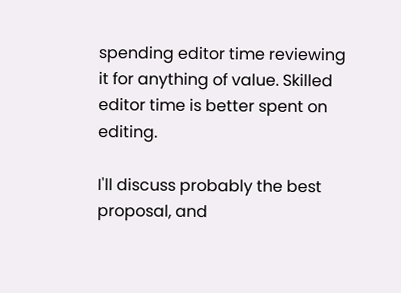spending editor time reviewing it for anything of value. Skilled editor time is better spent on editing.

I'll discuss probably the best proposal, and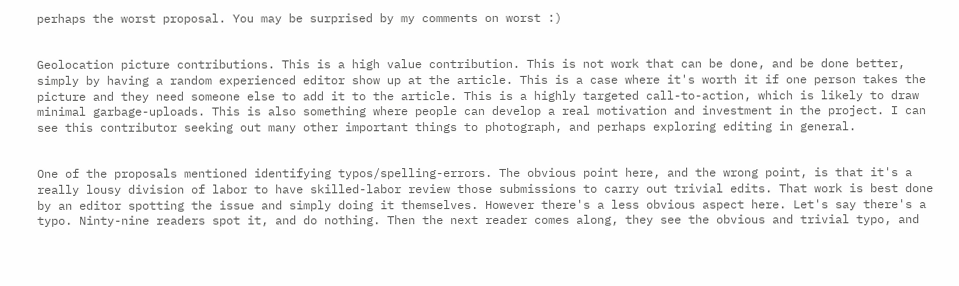perhaps the worst proposal. You may be surprised by my comments on worst :)


Geolocation picture contributions. This is a high value contribution. This is not work that can be done, and be done better, simply by having a random experienced editor show up at the article. This is a case where it's worth it if one person takes the picture and they need someone else to add it to the article. This is a highly targeted call-to-action, which is likely to draw minimal garbage-uploads. This is also something where people can develop a real motivation and investment in the project. I can see this contributor seeking out many other important things to photograph, and perhaps exploring editing in general.


One of the proposals mentioned identifying typos/spelling-errors. The obvious point here, and the wrong point, is that it's a really lousy division of labor to have skilled-labor review those submissions to carry out trivial edits. That work is best done by an editor spotting the issue and simply doing it themselves. However there's a less obvious aspect here. Let's say there's a typo. Ninty-nine readers spot it, and do nothing. Then the next reader comes along, they see the obvious and trivial typo, and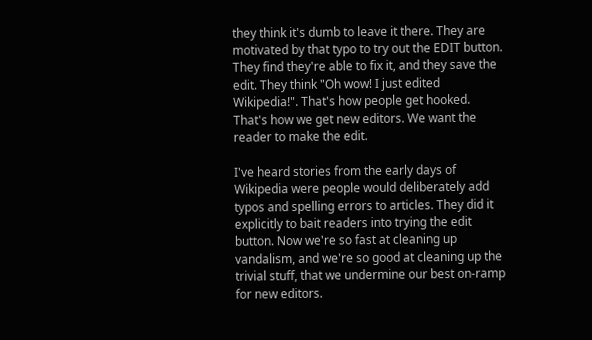they think it's dumb to leave it there. They are motivated by that typo to try out the EDIT button. They find they're able to fix it, and they save the edit. They think "Oh wow! I just edited Wikipedia!". That's how people get hooked. That's how we get new editors. We want the reader to make the edit.

I've heard stories from the early days of Wikipedia were people would deliberately add typos and spelling errors to articles. They did it explicitly to bait readers into trying the edit button. Now we're so fast at cleaning up vandalism, and we're so good at cleaning up the trivial stuff, that we undermine our best on-ramp for new editors.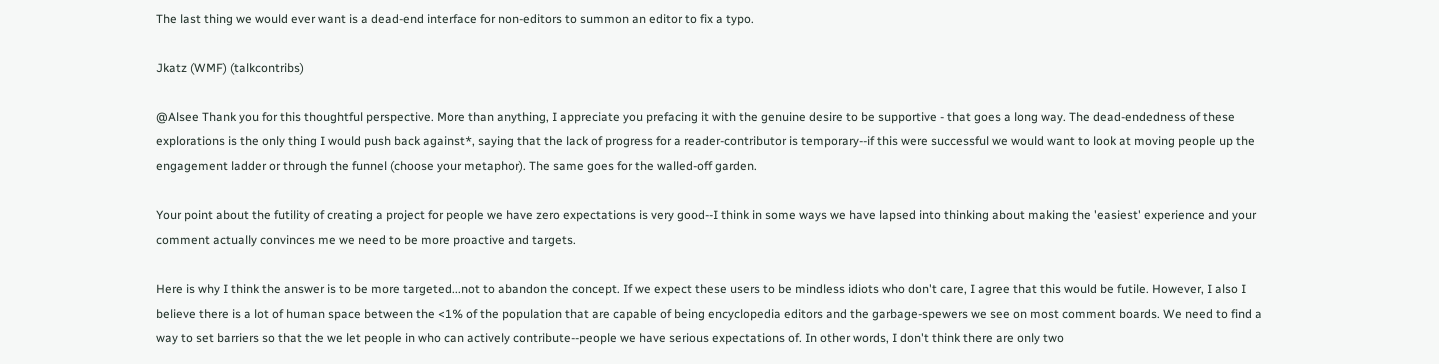The last thing we would ever want is a dead-end interface for non-editors to summon an editor to fix a typo.

Jkatz (WMF) (talkcontribs)

@Alsee Thank you for this thoughtful perspective. More than anything, I appreciate you prefacing it with the genuine desire to be supportive - that goes a long way. The dead-endedness of these explorations is the only thing I would push back against*, saying that the lack of progress for a reader-contributor is temporary--if this were successful we would want to look at moving people up the engagement ladder or through the funnel (choose your metaphor). The same goes for the walled-off garden.

Your point about the futility of creating a project for people we have zero expectations is very good--I think in some ways we have lapsed into thinking about making the 'easiest' experience and your comment actually convinces me we need to be more proactive and targets.

Here is why I think the answer is to be more targeted...not to abandon the concept. If we expect these users to be mindless idiots who don't care, I agree that this would be futile. However, I also I believe there is a lot of human space between the <1% of the population that are capable of being encyclopedia editors and the garbage-spewers we see on most comment boards. We need to find a way to set barriers so that the we let people in who can actively contribute--people we have serious expectations of. In other words, I don't think there are only two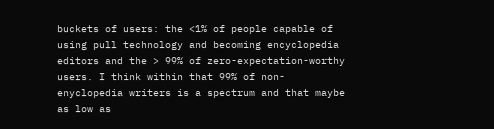buckets of users: the <1% of people capable of using pull technology and becoming encyclopedia editors and the > 99% of zero-expectation-worthy users. I think within that 99% of non-enyclopedia writers is a spectrum and that maybe as low as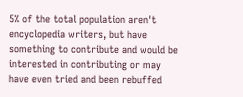5% of the total population aren't encyclopedia writers, but have something to contribute and would be interested in contributing or may have even tried and been rebuffed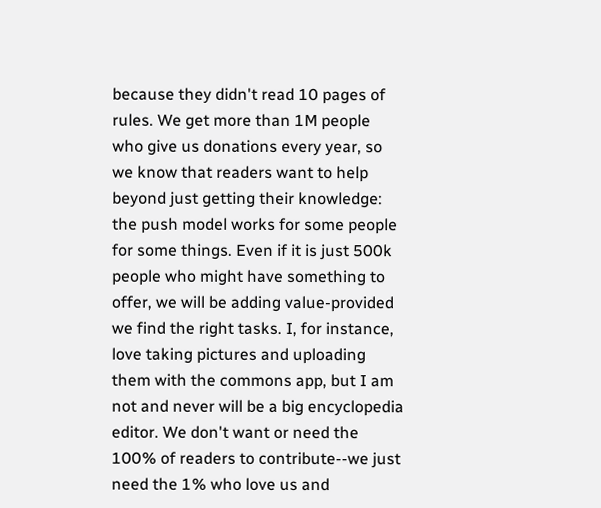because they didn't read 10 pages of rules. We get more than 1M people who give us donations every year, so we know that readers want to help beyond just getting their knowledge: the push model works for some people for some things. Even if it is just 500k people who might have something to offer, we will be adding value-provided we find the right tasks. I, for instance, love taking pictures and uploading them with the commons app, but I am not and never will be a big encyclopedia editor. We don't want or need the 100% of readers to contribute--we just need the 1% who love us and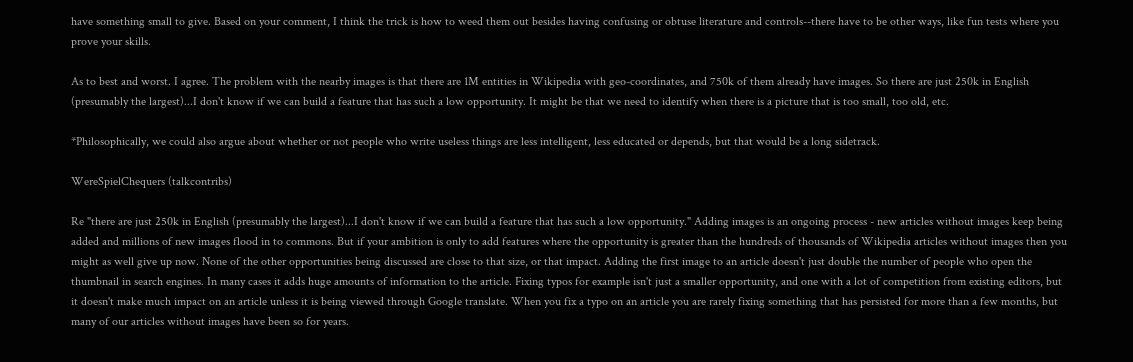have something small to give. Based on your comment, I think the trick is how to weed them out besides having confusing or obtuse literature and controls--there have to be other ways, like fun tests where you prove your skills.

As to best and worst. I agree. The problem with the nearby images is that there are 1M entities in Wikipedia with geo-coordinates, and 750k of them already have images. So there are just 250k in English (presumably the largest)...I don't know if we can build a feature that has such a low opportunity. It might be that we need to identify when there is a picture that is too small, too old, etc.

*Philosophically, we could also argue about whether or not people who write useless things are less intelligent, less educated or depends, but that would be a long sidetrack.

WereSpielChequers (talkcontribs)

Re "there are just 250k in English (presumably the largest)...I don't know if we can build a feature that has such a low opportunity." Adding images is an ongoing process - new articles without images keep being added and millions of new images flood in to commons. But if your ambition is only to add features where the opportunity is greater than the hundreds of thousands of Wikipedia articles without images then you might as well give up now. None of the other opportunities being discussed are close to that size, or that impact. Adding the first image to an article doesn't just double the number of people who open the thumbnail in search engines. In many cases it adds huge amounts of information to the article. Fixing typos for example isn't just a smaller opportunity, and one with a lot of competition from existing editors, but it doesn't make much impact on an article unless it is being viewed through Google translate. When you fix a typo on an article you are rarely fixing something that has persisted for more than a few months, but many of our articles without images have been so for years.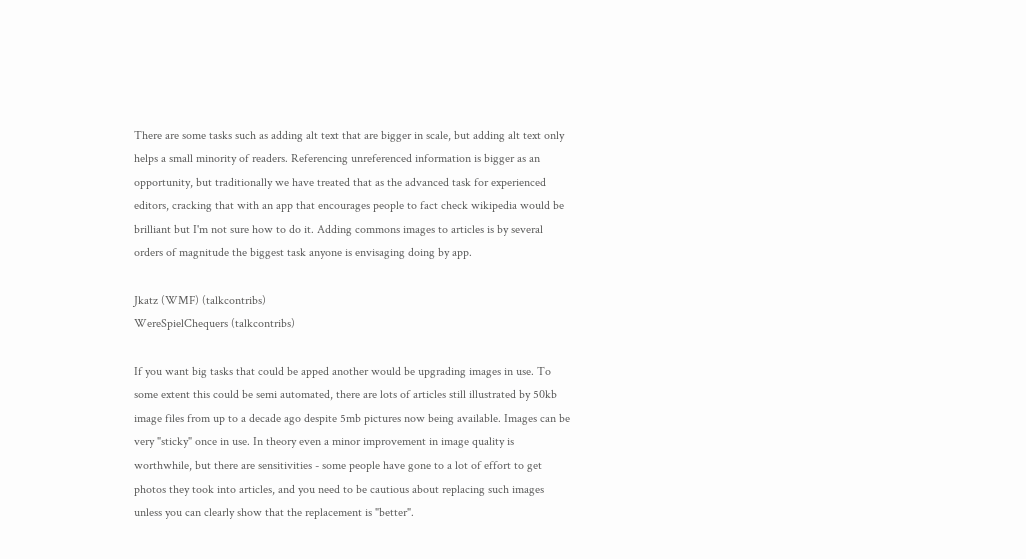There are some tasks such as adding alt text that are bigger in scale, but adding alt text only helps a small minority of readers. Referencing unreferenced information is bigger as an opportunity, but traditionally we have treated that as the advanced task for experienced editors, cracking that with an app that encourages people to fact check wikipedia would be brilliant but I'm not sure how to do it. Adding commons images to articles is by several orders of magnitude the biggest task anyone is envisaging doing by app.

Jkatz (WMF) (talkcontribs)
WereSpielChequers (talkcontribs)

If you want big tasks that could be apped another would be upgrading images in use. To some extent this could be semi automated, there are lots of articles still illustrated by 50kb image files from up to a decade ago despite 5mb pictures now being available. Images can be very "sticky" once in use. In theory even a minor improvement in image quality is worthwhile, but there are sensitivities - some people have gone to a lot of effort to get photos they took into articles, and you need to be cautious about replacing such images unless you can clearly show that the replacement is "better".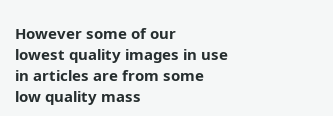However some of our lowest quality images in use in articles are from some low quality mass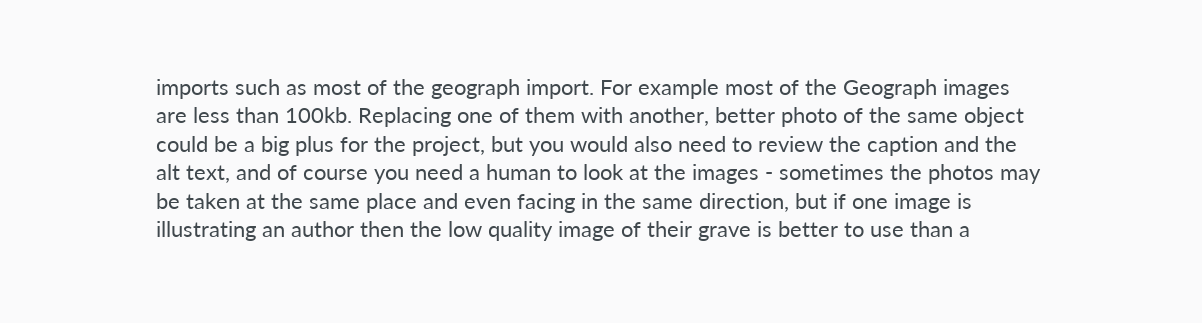imports such as most of the geograph import. For example most of the Geograph images are less than 100kb. Replacing one of them with another, better photo of the same object could be a big plus for the project, but you would also need to review the caption and the alt text, and of course you need a human to look at the images - sometimes the photos may be taken at the same place and even facing in the same direction, but if one image is illustrating an author then the low quality image of their grave is better to use than a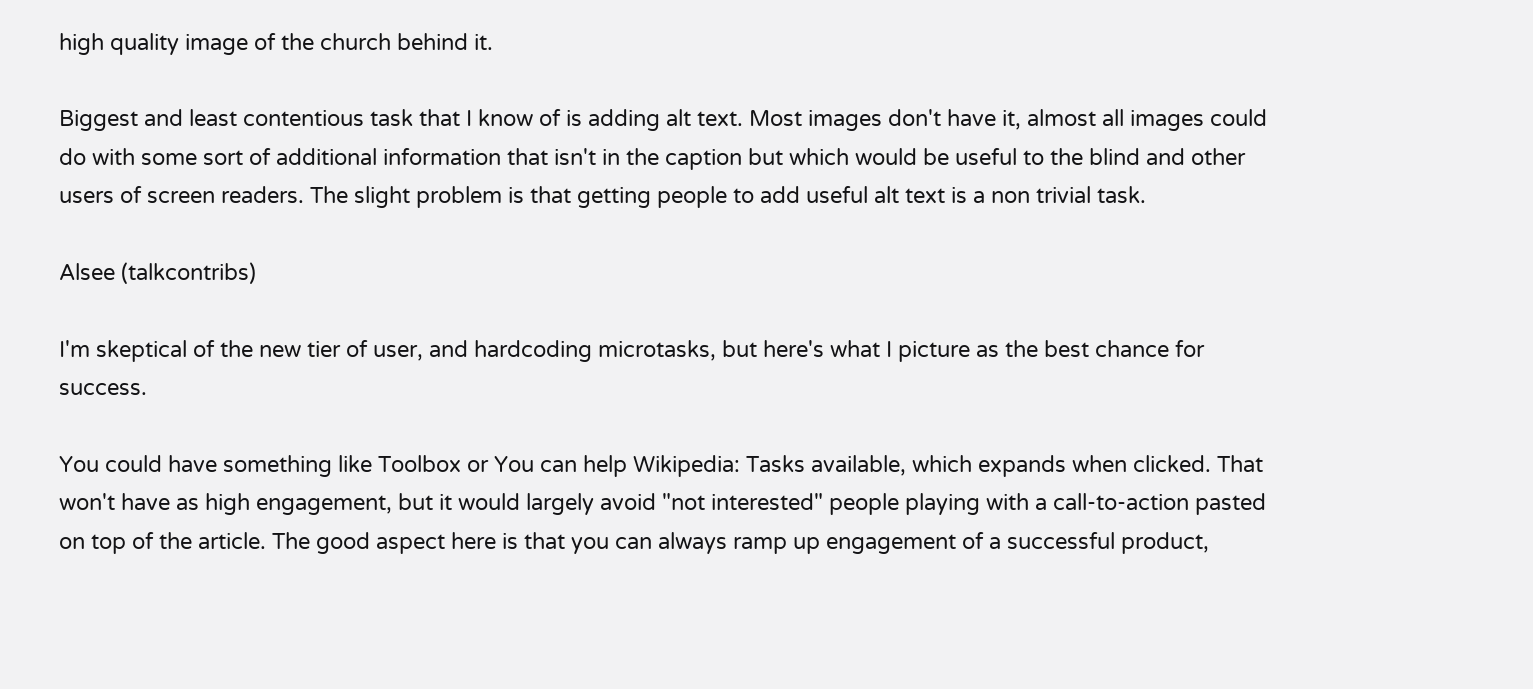high quality image of the church behind it.

Biggest and least contentious task that I know of is adding alt text. Most images don't have it, almost all images could do with some sort of additional information that isn't in the caption but which would be useful to the blind and other users of screen readers. The slight problem is that getting people to add useful alt text is a non trivial task.

Alsee (talkcontribs)

I'm skeptical of the new tier of user, and hardcoding microtasks, but here's what I picture as the best chance for success.

You could have something like Toolbox or You can help Wikipedia: Tasks available, which expands when clicked. That won't have as high engagement, but it would largely avoid "not interested" people playing with a call-to-action pasted on top of the article. The good aspect here is that you can always ramp up engagement of a successful product,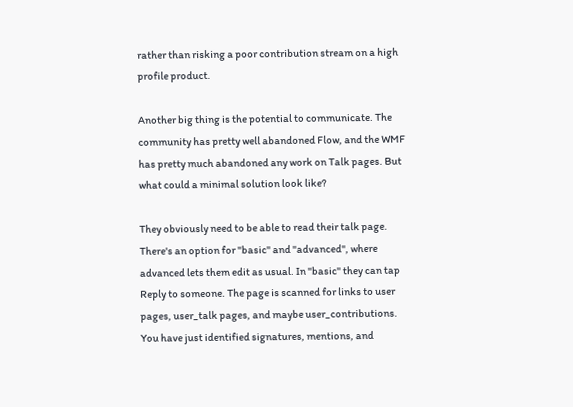rather than risking a poor contribution stream on a high profile product.

Another big thing is the potential to communicate. The community has pretty well abandoned Flow, and the WMF has pretty much abandoned any work on Talk pages. But what could a minimal solution look like?

They obviously need to be able to read their talk page. There's an option for "basic" and "advanced", where advanced lets them edit as usual. In "basic" they can tap Reply to someone. The page is scanned for links to user pages, user_talk pages, and maybe user_contributions. You have just identified signatures, mentions, and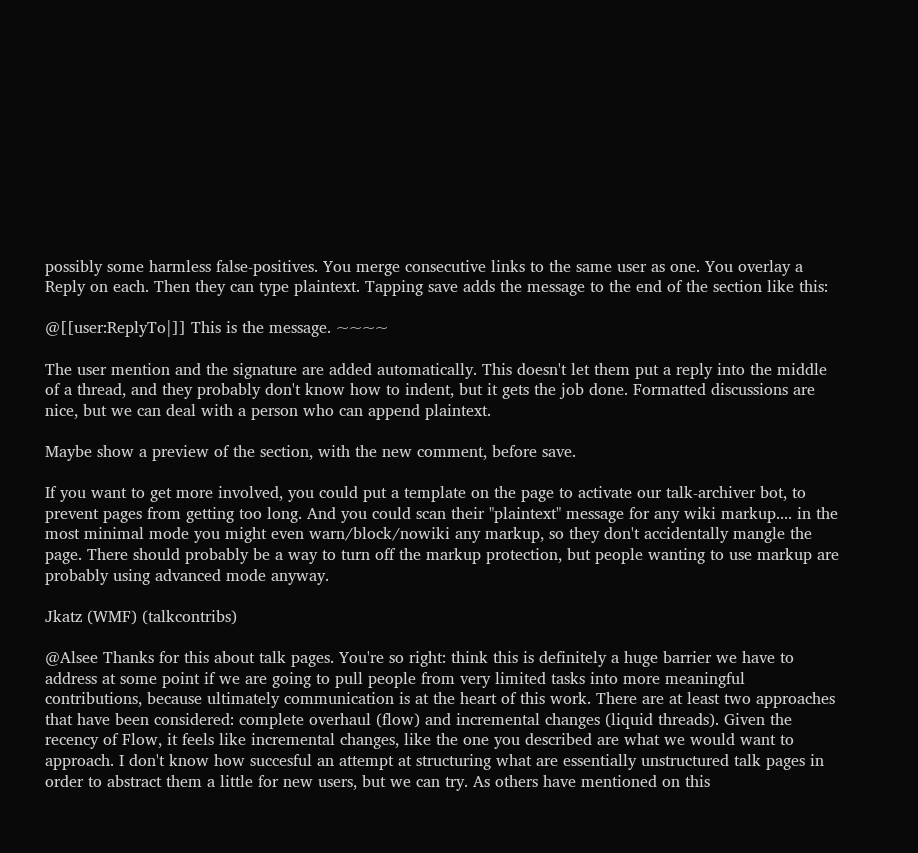possibly some harmless false-positives. You merge consecutive links to the same user as one. You overlay a Reply on each. Then they can type plaintext. Tapping save adds the message to the end of the section like this:

@[[user:ReplyTo|]] This is the message. ~~~~

The user mention and the signature are added automatically. This doesn't let them put a reply into the middle of a thread, and they probably don't know how to indent, but it gets the job done. Formatted discussions are nice, but we can deal with a person who can append plaintext.

Maybe show a preview of the section, with the new comment, before save.

If you want to get more involved, you could put a template on the page to activate our talk-archiver bot, to prevent pages from getting too long. And you could scan their "plaintext" message for any wiki markup.... in the most minimal mode you might even warn/block/nowiki any markup, so they don't accidentally mangle the page. There should probably be a way to turn off the markup protection, but people wanting to use markup are probably using advanced mode anyway.

Jkatz (WMF) (talkcontribs)

@Alsee Thanks for this about talk pages. You're so right: think this is definitely a huge barrier we have to address at some point if we are going to pull people from very limited tasks into more meaningful contributions, because ultimately communication is at the heart of this work. There are at least two approaches that have been considered: complete overhaul (flow) and incremental changes (liquid threads). Given the recency of Flow, it feels like incremental changes, like the one you described are what we would want to approach. I don't know how succesful an attempt at structuring what are essentially unstructured talk pages in order to abstract them a little for new users, but we can try. As others have mentioned on this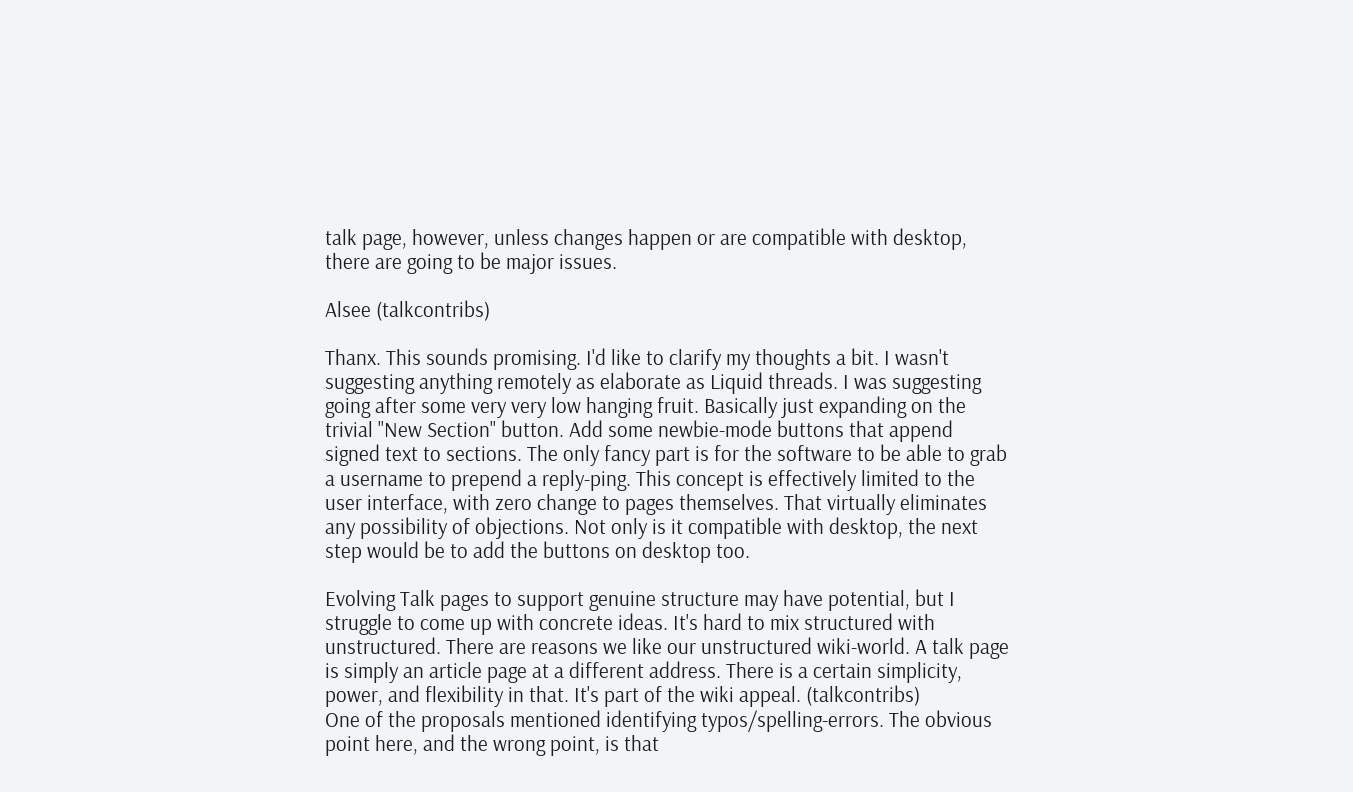talk page, however, unless changes happen or are compatible with desktop, there are going to be major issues.

Alsee (talkcontribs)

Thanx. This sounds promising. I'd like to clarify my thoughts a bit. I wasn't suggesting anything remotely as elaborate as Liquid threads. I was suggesting going after some very very low hanging fruit. Basically just expanding on the trivial "New Section" button. Add some newbie-mode buttons that append signed text to sections. The only fancy part is for the software to be able to grab a username to prepend a reply-ping. This concept is effectively limited to the user interface, with zero change to pages themselves. That virtually eliminates any possibility of objections. Not only is it compatible with desktop, the next step would be to add the buttons on desktop too.

Evolving Talk pages to support genuine structure may have potential, but I struggle to come up with concrete ideas. It's hard to mix structured with unstructured. There are reasons we like our unstructured wiki-world. A talk page is simply an article page at a different address. There is a certain simplicity, power, and flexibility in that. It's part of the wiki appeal. (talkcontribs)
One of the proposals mentioned identifying typos/spelling-errors. The obvious point here, and the wrong point, is that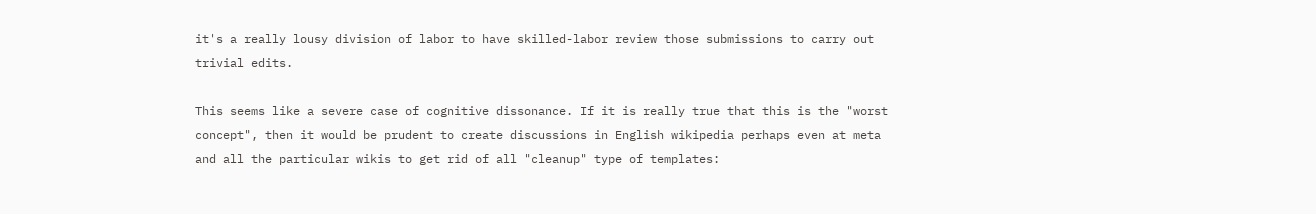it's a really lousy division of labor to have skilled-labor review those submissions to carry out trivial edits.

This seems like a severe case of cognitive dissonance. If it is really true that this is the "worst concept", then it would be prudent to create discussions in English wikipedia perhaps even at meta and all the particular wikis to get rid of all "cleanup" type of templates: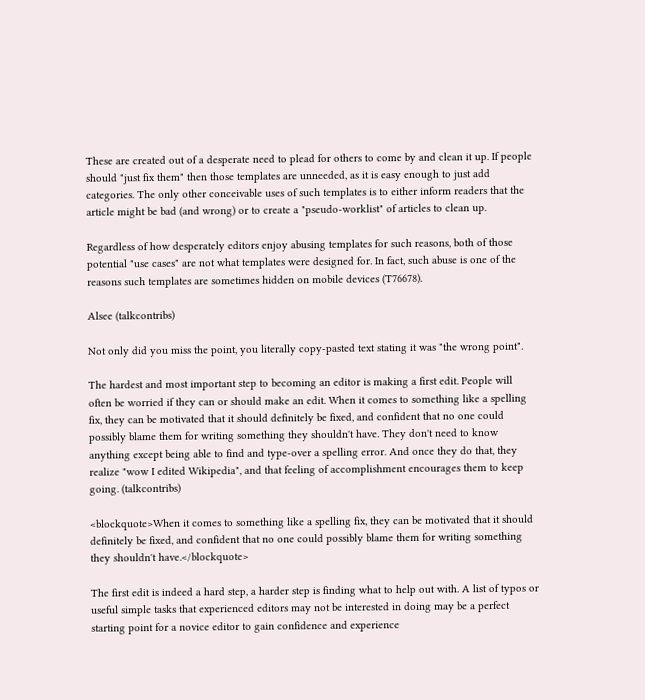These are created out of a desperate need to plead for others to come by and clean it up. If people should "just fix them" then those templates are unneeded, as it is easy enough to just add categories. The only other conceivable uses of such templates is to either inform readers that the article might be bad (and wrong) or to create a "pseudo-worklist" of articles to clean up.

Regardless of how desperately editors enjoy abusing templates for such reasons, both of those potential "use cases" are not what templates were designed for. In fact, such abuse is one of the reasons such templates are sometimes hidden on mobile devices (T76678).

Alsee (talkcontribs)

Not only did you miss the point, you literally copy-pasted text stating it was "the wrong point".

The hardest and most important step to becoming an editor is making a first edit. People will often be worried if they can or should make an edit. When it comes to something like a spelling fix, they can be motivated that it should definitely be fixed, and confident that no one could possibly blame them for writing something they shouldn't have. They don't need to know anything except being able to find and type-over a spelling error. And once they do that, they realize "wow I edited Wikipedia", and that feeling of accomplishment encourages them to keep going. (talkcontribs)

<blockquote>When it comes to something like a spelling fix, they can be motivated that it should definitely be fixed, and confident that no one could possibly blame them for writing something they shouldn't have.</blockquote>

The first edit is indeed a hard step, a harder step is finding what to help out with. A list of typos or useful simple tasks that experienced editors may not be interested in doing may be a perfect starting point for a novice editor to gain confidence and experience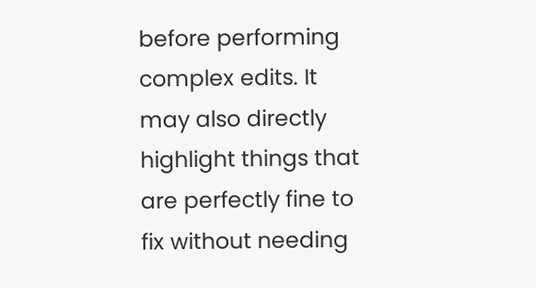before performing complex edits. It may also directly highlight things that are perfectly fine to fix without needing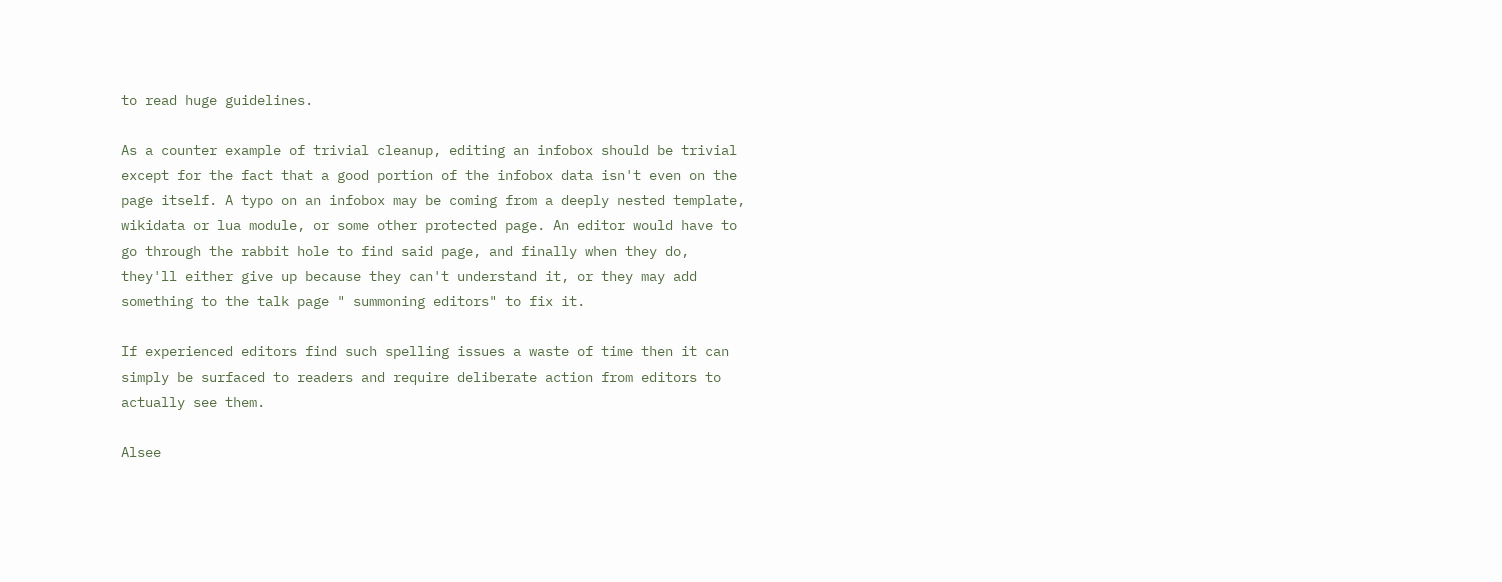to read huge guidelines.

As a counter example of trivial cleanup, editing an infobox should be trivial except for the fact that a good portion of the infobox data isn't even on the page itself. A typo on an infobox may be coming from a deeply nested template, wikidata or lua module, or some other protected page. An editor would have to go through the rabbit hole to find said page, and finally when they do, they'll either give up because they can't understand it, or they may add something to the talk page " summoning editors" to fix it.

If experienced editors find such spelling issues a waste of time then it can simply be surfaced to readers and require deliberate action from editors to actually see them.

Alsee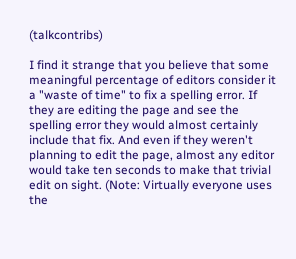(talkcontribs)

I find it strange that you believe that some meaningful percentage of editors consider it a "waste of time" to fix a spelling error. If they are editing the page and see the spelling error they would almost certainly include that fix. And even if they weren't planning to edit the page, almost any editor would take ten seconds to make that trivial edit on sight. (Note: Virtually everyone uses the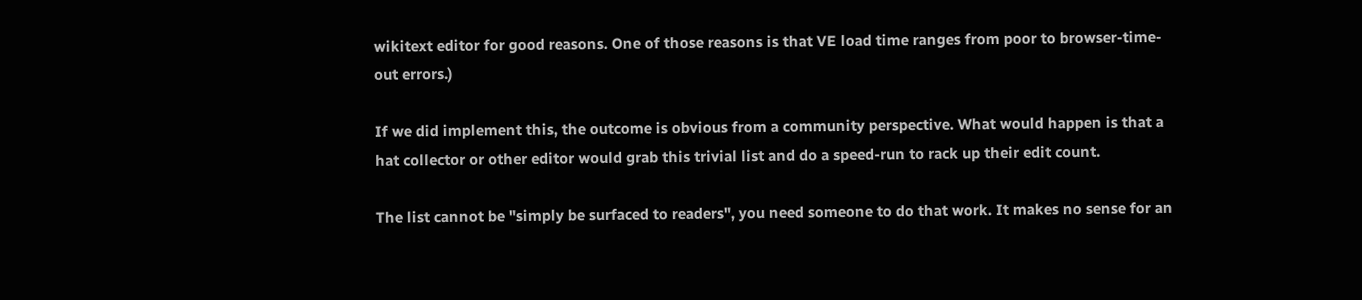wikitext editor for good reasons. One of those reasons is that VE load time ranges from poor to browser-time-out errors.)

If we did implement this, the outcome is obvious from a community perspective. What would happen is that a hat collector or other editor would grab this trivial list and do a speed-run to rack up their edit count.

The list cannot be "simply be surfaced to readers", you need someone to do that work. It makes no sense for an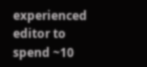experienced editor to spend ~10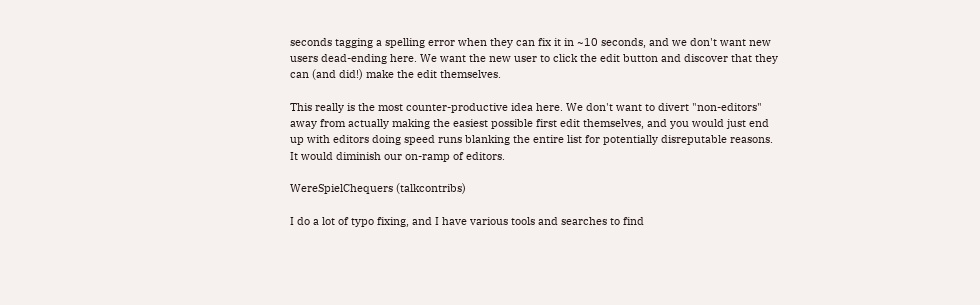seconds tagging a spelling error when they can fix it in ~10 seconds, and we don't want new users dead-ending here. We want the new user to click the edit button and discover that they can (and did!) make the edit themselves.

This really is the most counter-productive idea here. We don't want to divert "non-editors" away from actually making the easiest possible first edit themselves, and you would just end up with editors doing speed runs blanking the entire list for potentially disreputable reasons. It would diminish our on-ramp of editors.

WereSpielChequers (talkcontribs)

I do a lot of typo fixing, and I have various tools and searches to find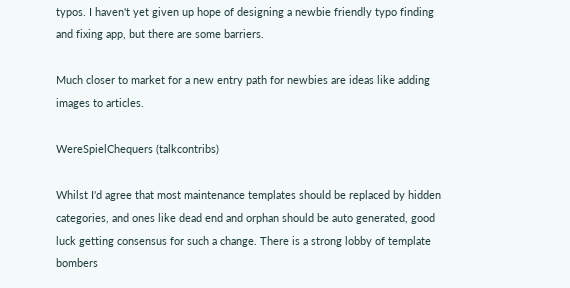typos. I haven't yet given up hope of designing a newbie friendly typo finding and fixing app, but there are some barriers.

Much closer to market for a new entry path for newbies are ideas like adding images to articles.

WereSpielChequers (talkcontribs)

Whilst I'd agree that most maintenance templates should be replaced by hidden categories, and ones like dead end and orphan should be auto generated, good luck getting consensus for such a change. There is a strong lobby of template bombers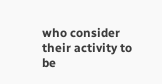who consider their activity to be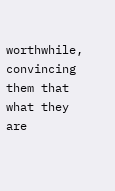worthwhile, convincing them that what they are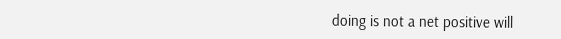doing is not a net positive will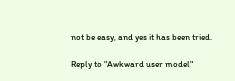not be easy, and yes it has been tried.

Reply to "Awkward user model"